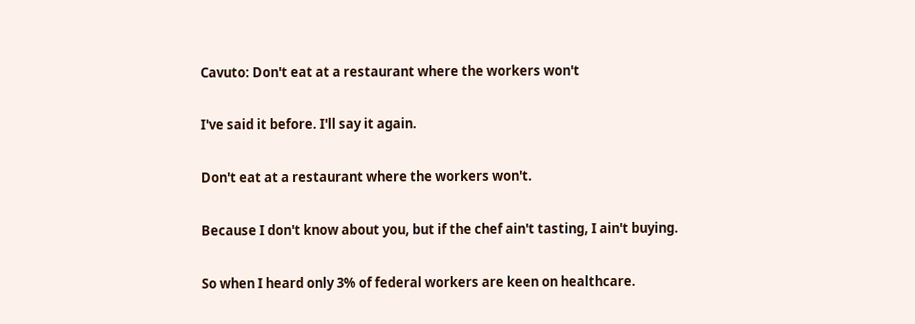Cavuto: Don't eat at a restaurant where the workers won't

I've said it before. I'll say it again.

Don't eat at a restaurant where the workers won't.

Because I don't know about you, but if the chef ain't tasting, I ain't buying.

So when I heard only 3% of federal workers are keen on healthcare.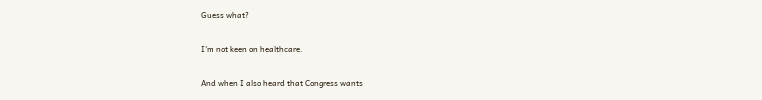Guess what?

I'm not keen on healthcare.

And when I also heard that Congress wants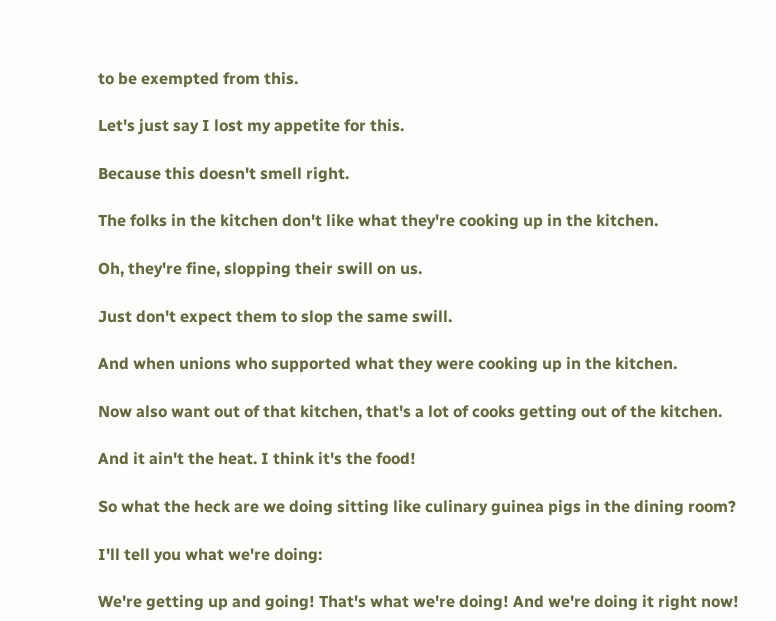to be exempted from this.

Let's just say I lost my appetite for this.

Because this doesn't smell right.

The folks in the kitchen don't like what they're cooking up in the kitchen.

Oh, they're fine, slopping their swill on us.

Just don't expect them to slop the same swill.

And when unions who supported what they were cooking up in the kitchen.

Now also want out of that kitchen, that's a lot of cooks getting out of the kitchen.

And it ain't the heat. I think it's the food!

So what the heck are we doing sitting like culinary guinea pigs in the dining room?

I'll tell you what we're doing:

We're getting up and going! That's what we're doing! And we're doing it right now!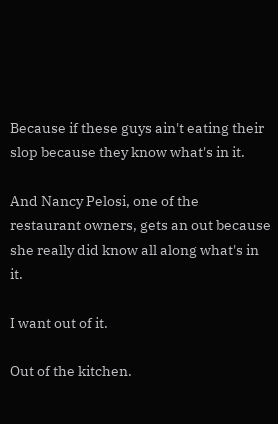Because if these guys ain't eating their slop because they know what's in it.

And Nancy Pelosi, one of the restaurant owners, gets an out because she really did know all along what's in it.

I want out of it.

Out of the kitchen.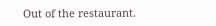Out of the restaurant.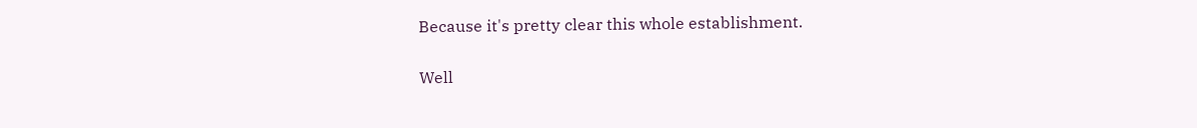Because it's pretty clear this whole establishment.

Well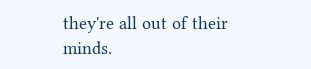they're all out of their minds.